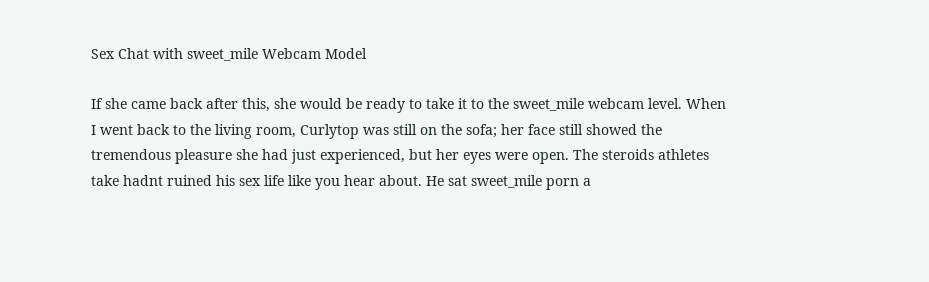Sex Chat with sweet_mile Webcam Model

If she came back after this, she would be ready to take it to the sweet_mile webcam level. When I went back to the living room, Curlytop was still on the sofa; her face still showed the tremendous pleasure she had just experienced, but her eyes were open. The steroids athletes take hadnt ruined his sex life like you hear about. He sat sweet_mile porn a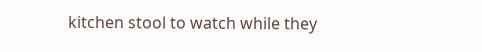kitchen stool to watch while they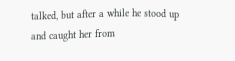talked, but after a while he stood up and caught her from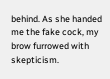behind. As she handed me the fake cock, my brow furrowed with skepticism.